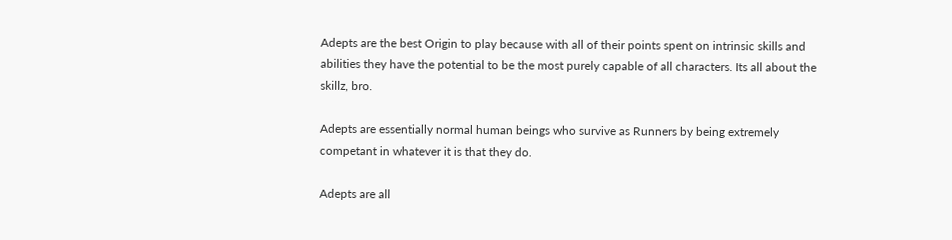Adepts are the best Origin to play because with all of their points spent on intrinsic skills and abilities they have the potential to be the most purely capable of all characters. Its all about the skillz, bro.

Adepts are essentially normal human beings who survive as Runners by being extremely competant in whatever it is that they do.

Adepts are all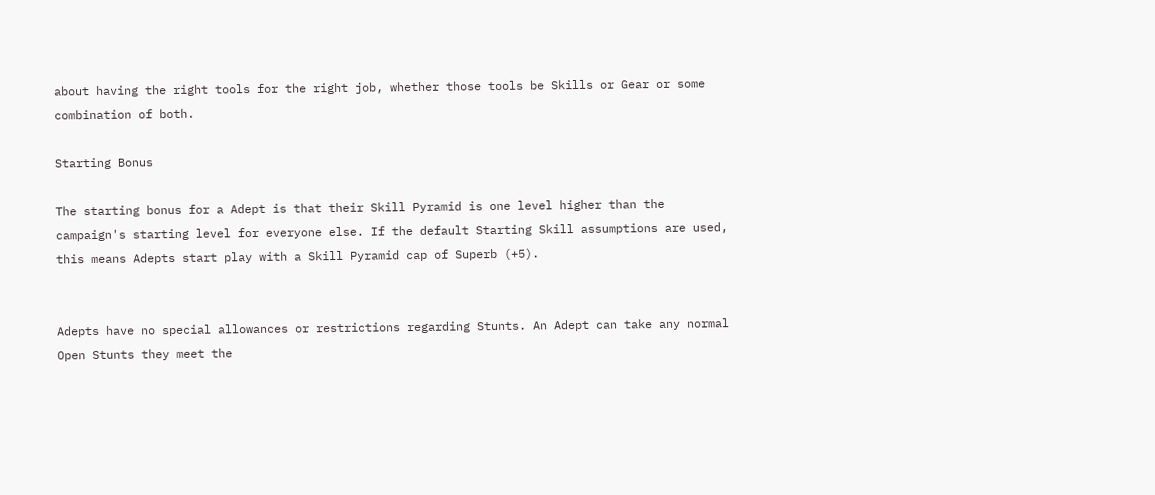about having the right tools for the right job, whether those tools be Skills or Gear or some combination of both.

Starting Bonus

The starting bonus for a Adept is that their Skill Pyramid is one level higher than the campaign's starting level for everyone else. If the default Starting Skill assumptions are used, this means Adepts start play with a Skill Pyramid cap of Superb (+5).


Adepts have no special allowances or restrictions regarding Stunts. An Adept can take any normal Open Stunts they meet the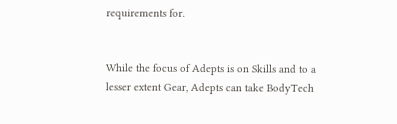requirements for.


While the focus of Adepts is on Skills and to a lesser extent Gear, Adepts can take BodyTech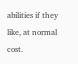abilities if they like, at normal cost.